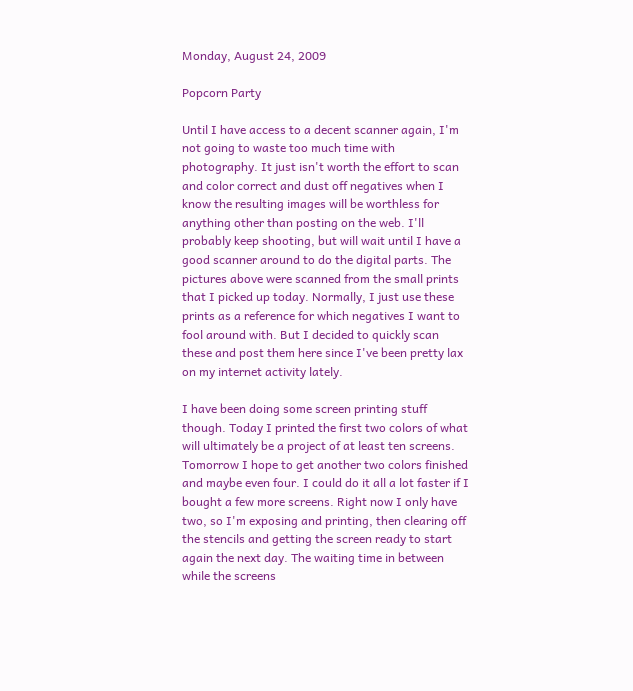Monday, August 24, 2009

Popcorn Party

Until I have access to a decent scanner again, I'm not going to waste too much time with photography. It just isn't worth the effort to scan and color correct and dust off negatives when I know the resulting images will be worthless for anything other than posting on the web. I'll probably keep shooting, but will wait until I have a good scanner around to do the digital parts. The pictures above were scanned from the small prints that I picked up today. Normally, I just use these prints as a reference for which negatives I want to fool around with. But I decided to quickly scan these and post them here since I've been pretty lax on my internet activity lately.

I have been doing some screen printing stuff though. Today I printed the first two colors of what will ultimately be a project of at least ten screens. Tomorrow I hope to get another two colors finished and maybe even four. I could do it all a lot faster if I bought a few more screens. Right now I only have two, so I'm exposing and printing, then clearing off the stencils and getting the screen ready to start again the next day. The waiting time in between while the screens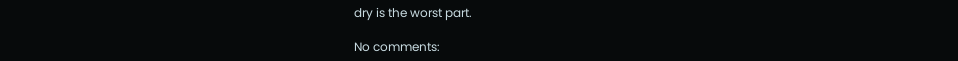dry is the worst part.

No comments: